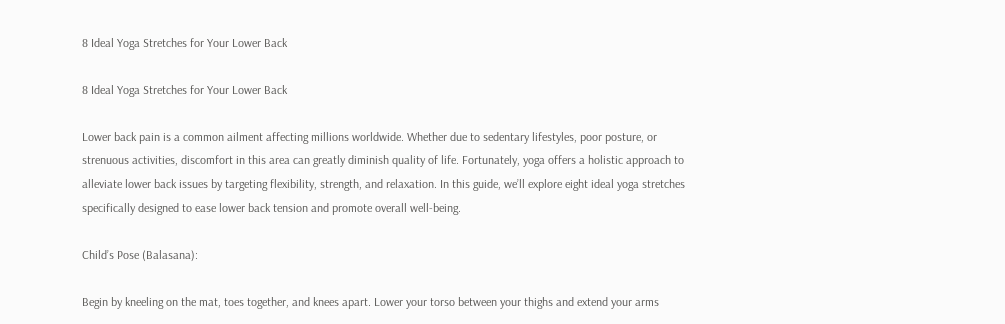8 Ideal Yoga Stretches for Your Lower Back

8 Ideal Yoga Stretches for Your Lower Back

Lower back pain is a common ailment affecting millions worldwide. Whether due to sedentary lifestyles, poor posture, or strenuous activities, discomfort in this area can greatly diminish quality of life. Fortunately, yoga offers a holistic approach to alleviate lower back issues by targeting flexibility, strength, and relaxation. In this guide, we’ll explore eight ideal yoga stretches specifically designed to ease lower back tension and promote overall well-being.

Child’s Pose (Balasana):

Begin by kneeling on the mat, toes together, and knees apart. Lower your torso between your thighs and extend your arms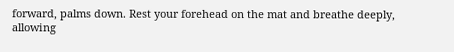forward, palms down. Rest your forehead on the mat and breathe deeply, allowing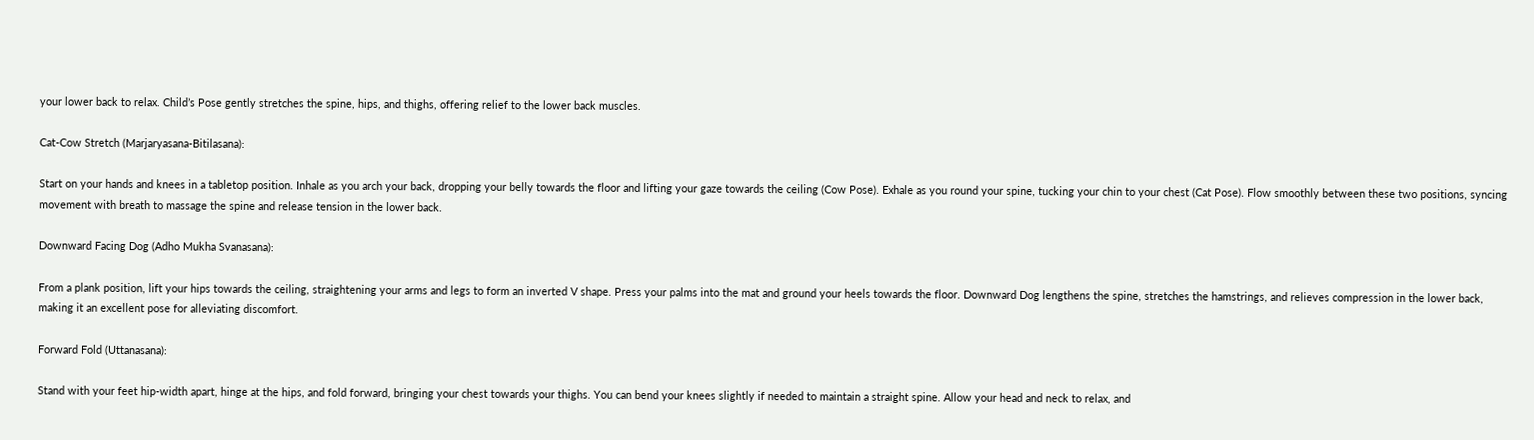your lower back to relax. Child’s Pose gently stretches the spine, hips, and thighs, offering relief to the lower back muscles.

Cat-Cow Stretch (Marjaryasana-Bitilasana):

Start on your hands and knees in a tabletop position. Inhale as you arch your back, dropping your belly towards the floor and lifting your gaze towards the ceiling (Cow Pose). Exhale as you round your spine, tucking your chin to your chest (Cat Pose). Flow smoothly between these two positions, syncing movement with breath to massage the spine and release tension in the lower back.

Downward Facing Dog (Adho Mukha Svanasana):

From a plank position, lift your hips towards the ceiling, straightening your arms and legs to form an inverted V shape. Press your palms into the mat and ground your heels towards the floor. Downward Dog lengthens the spine, stretches the hamstrings, and relieves compression in the lower back, making it an excellent pose for alleviating discomfort.

Forward Fold (Uttanasana):

Stand with your feet hip-width apart, hinge at the hips, and fold forward, bringing your chest towards your thighs. You can bend your knees slightly if needed to maintain a straight spine. Allow your head and neck to relax, and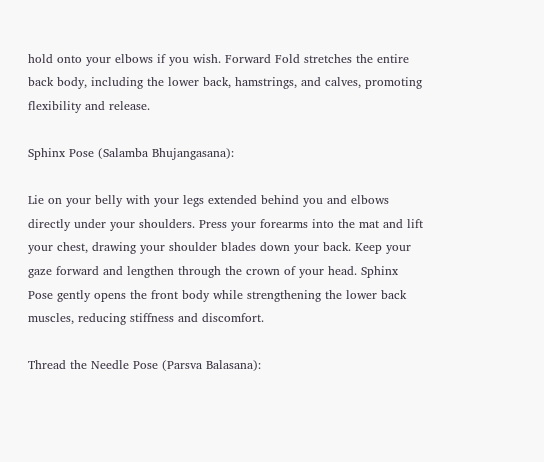hold onto your elbows if you wish. Forward Fold stretches the entire back body, including the lower back, hamstrings, and calves, promoting flexibility and release.

Sphinx Pose (Salamba Bhujangasana):

Lie on your belly with your legs extended behind you and elbows directly under your shoulders. Press your forearms into the mat and lift your chest, drawing your shoulder blades down your back. Keep your gaze forward and lengthen through the crown of your head. Sphinx Pose gently opens the front body while strengthening the lower back muscles, reducing stiffness and discomfort.

Thread the Needle Pose (Parsva Balasana):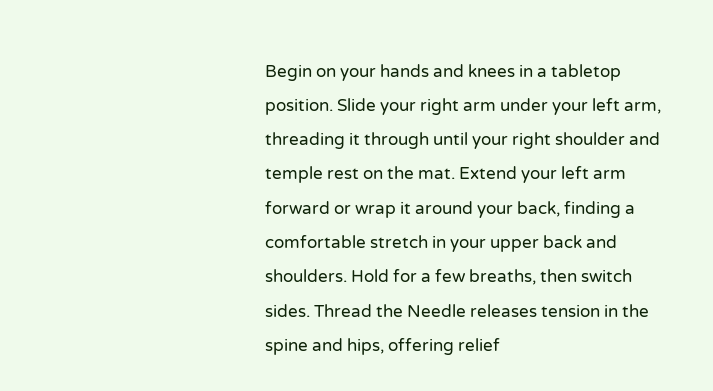Begin on your hands and knees in a tabletop position. Slide your right arm under your left arm, threading it through until your right shoulder and temple rest on the mat. Extend your left arm forward or wrap it around your back, finding a comfortable stretch in your upper back and shoulders. Hold for a few breaths, then switch sides. Thread the Needle releases tension in the spine and hips, offering relief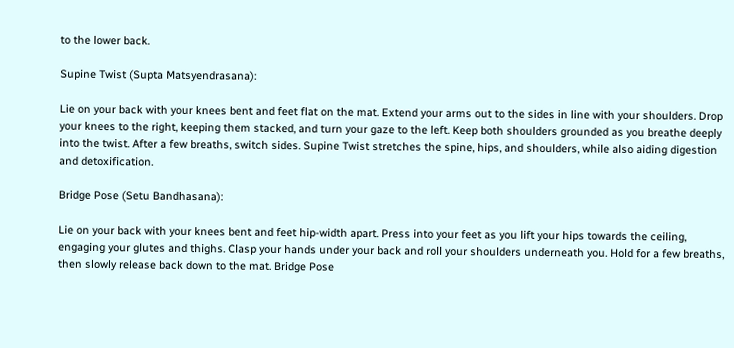to the lower back.

Supine Twist (Supta Matsyendrasana):

Lie on your back with your knees bent and feet flat on the mat. Extend your arms out to the sides in line with your shoulders. Drop your knees to the right, keeping them stacked, and turn your gaze to the left. Keep both shoulders grounded as you breathe deeply into the twist. After a few breaths, switch sides. Supine Twist stretches the spine, hips, and shoulders, while also aiding digestion and detoxification.

Bridge Pose (Setu Bandhasana):

Lie on your back with your knees bent and feet hip-width apart. Press into your feet as you lift your hips towards the ceiling, engaging your glutes and thighs. Clasp your hands under your back and roll your shoulders underneath you. Hold for a few breaths, then slowly release back down to the mat. Bridge Pose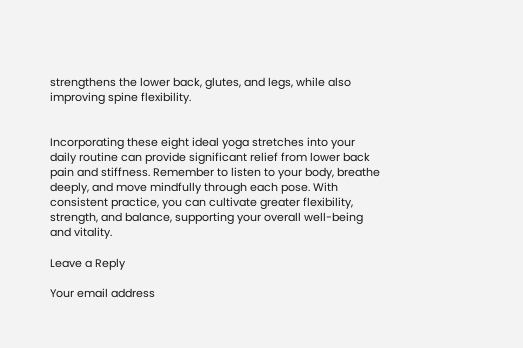strengthens the lower back, glutes, and legs, while also improving spine flexibility.


Incorporating these eight ideal yoga stretches into your daily routine can provide significant relief from lower back pain and stiffness. Remember to listen to your body, breathe deeply, and move mindfully through each pose. With consistent practice, you can cultivate greater flexibility, strength, and balance, supporting your overall well-being and vitality.

Leave a Reply

Your email address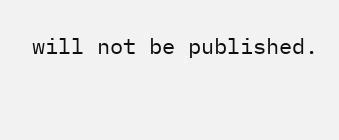will not be published.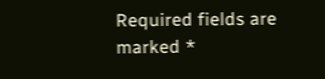Required fields are marked *